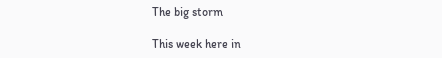The big storm

This week here in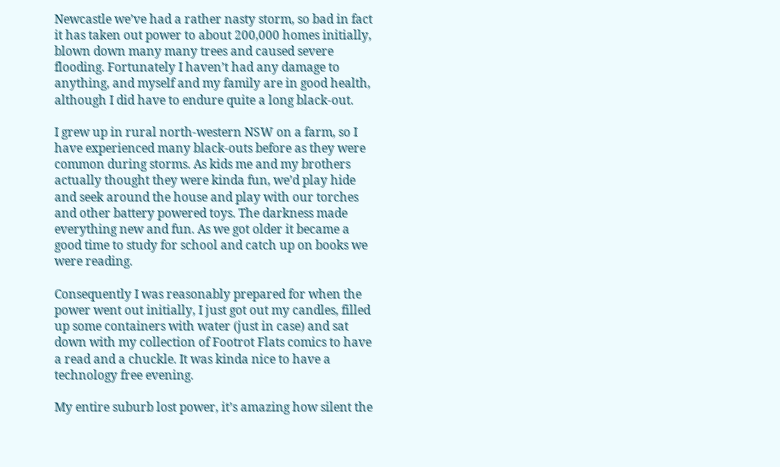Newcastle we’ve had a rather nasty storm, so bad in fact it has taken out power to about 200,000 homes initially, blown down many many trees and caused severe flooding. Fortunately I haven’t had any damage to anything, and myself and my family are in good health, although I did have to endure quite a long black-out.

I grew up in rural north-western NSW on a farm, so I have experienced many black-outs before as they were common during storms. As kids me and my brothers actually thought they were kinda fun, we’d play hide and seek around the house and play with our torches and other battery powered toys. The darkness made everything new and fun. As we got older it became a good time to study for school and catch up on books we were reading.

Consequently I was reasonably prepared for when the power went out initially, I just got out my candles, filled up some containers with water (just in case) and sat down with my collection of Footrot Flats comics to have a read and a chuckle. It was kinda nice to have a technology free evening.

My entire suburb lost power, it’s amazing how silent the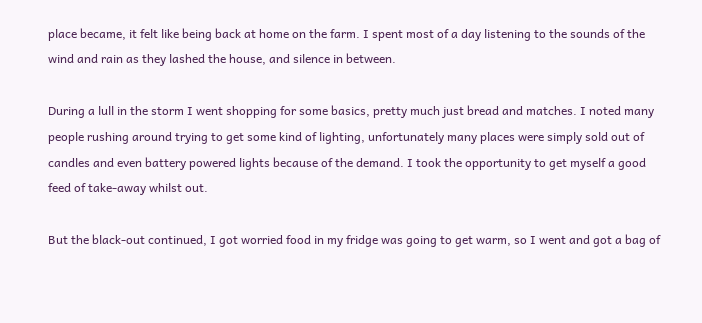place became, it felt like being back at home on the farm. I spent most of a day listening to the sounds of the wind and rain as they lashed the house, and silence in between.

During a lull in the storm I went shopping for some basics, pretty much just bread and matches. I noted many people rushing around trying to get some kind of lighting, unfortunately many places were simply sold out of candles and even battery powered lights because of the demand. I took the opportunity to get myself a good feed of take-away whilst out.

But the black-out continued, I got worried food in my fridge was going to get warm, so I went and got a bag of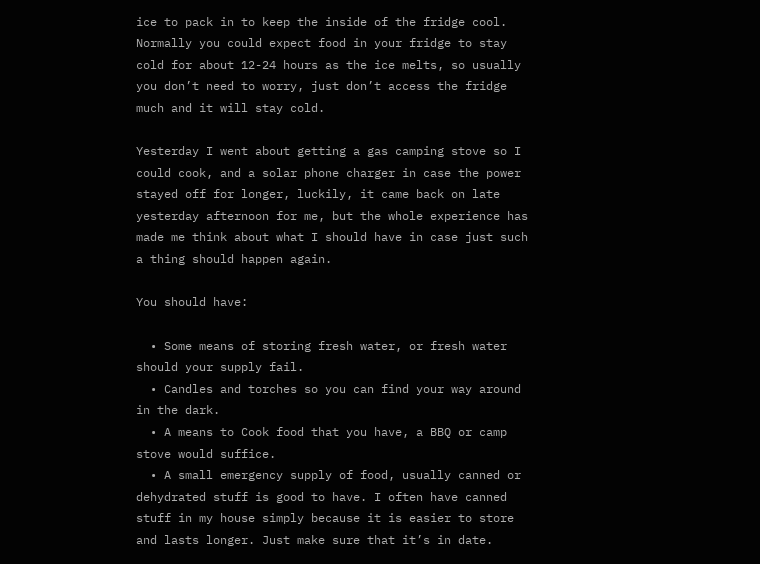ice to pack in to keep the inside of the fridge cool. Normally you could expect food in your fridge to stay cold for about 12-24 hours as the ice melts, so usually you don’t need to worry, just don’t access the fridge much and it will stay cold.

Yesterday I went about getting a gas camping stove so I could cook, and a solar phone charger in case the power stayed off for longer, luckily, it came back on late yesterday afternoon for me, but the whole experience has made me think about what I should have in case just such a thing should happen again.

You should have:

  • Some means of storing fresh water, or fresh water should your supply fail.
  • Candles and torches so you can find your way around in the dark.
  • A means to Cook food that you have, a BBQ or camp stove would suffice.
  • A small emergency supply of food, usually canned or dehydrated stuff is good to have. I often have canned stuff in my house simply because it is easier to store and lasts longer. Just make sure that it’s in date.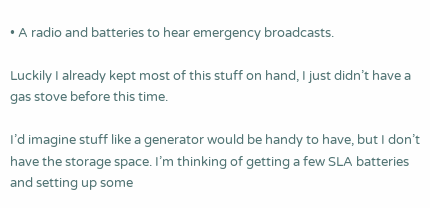• A radio and batteries to hear emergency broadcasts.

Luckily I already kept most of this stuff on hand, I just didn’t have a gas stove before this time.

I’d imagine stuff like a generator would be handy to have, but I don’t have the storage space. I’m thinking of getting a few SLA batteries and setting up some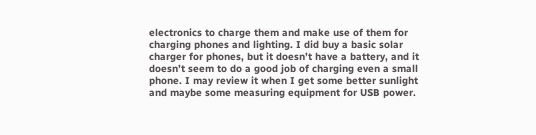electronics to charge them and make use of them for charging phones and lighting. I did buy a basic solar charger for phones, but it doesn’t have a battery, and it doesn’t seem to do a good job of charging even a small phone. I may review it when I get some better sunlight and maybe some measuring equipment for USB power.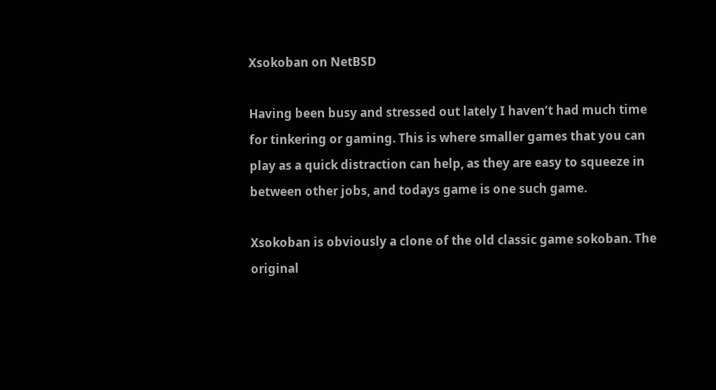Xsokoban on NetBSD

Having been busy and stressed out lately I haven’t had much time for tinkering or gaming. This is where smaller games that you can play as a quick distraction can help, as they are easy to squeeze in between other jobs, and todays game is one such game.

Xsokoban is obviously a clone of the old classic game sokoban. The original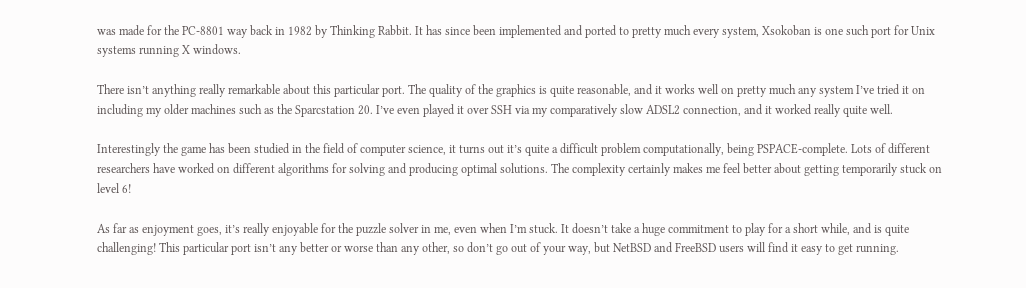was made for the PC-8801 way back in 1982 by Thinking Rabbit. It has since been implemented and ported to pretty much every system, Xsokoban is one such port for Unix systems running X windows.

There isn’t anything really remarkable about this particular port. The quality of the graphics is quite reasonable, and it works well on pretty much any system I’ve tried it on including my older machines such as the Sparcstation 20. I’ve even played it over SSH via my comparatively slow ADSL2 connection, and it worked really quite well.

Interestingly the game has been studied in the field of computer science, it turns out it’s quite a difficult problem computationally, being PSPACE-complete. Lots of different researchers have worked on different algorithms for solving and producing optimal solutions. The complexity certainly makes me feel better about getting temporarily stuck on level 6!

As far as enjoyment goes, it’s really enjoyable for the puzzle solver in me, even when I’m stuck. It doesn’t take a huge commitment to play for a short while, and is quite challenging! This particular port isn’t any better or worse than any other, so don’t go out of your way, but NetBSD and FreeBSD users will find it easy to get running.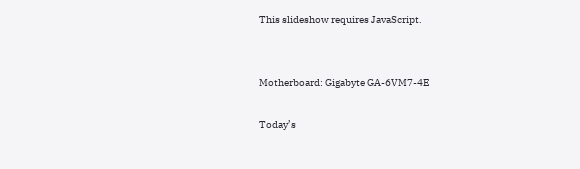This slideshow requires JavaScript.


Motherboard: Gigabyte GA-6VM7-4E

Today’s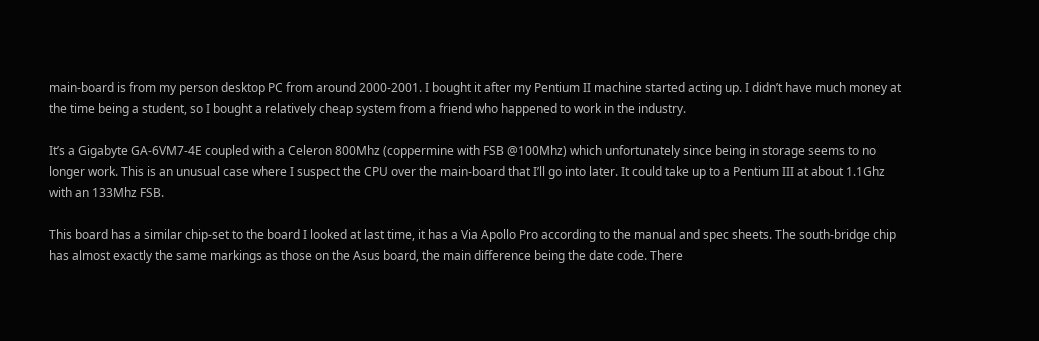main-board is from my person desktop PC from around 2000-2001. I bought it after my Pentium II machine started acting up. I didn’t have much money at the time being a student, so I bought a relatively cheap system from a friend who happened to work in the industry.

It’s a Gigabyte GA-6VM7-4E coupled with a Celeron 800Mhz (coppermine with FSB @100Mhz) which unfortunately since being in storage seems to no longer work. This is an unusual case where I suspect the CPU over the main-board that I’ll go into later. It could take up to a Pentium III at about 1.1Ghz with an 133Mhz FSB.

This board has a similar chip-set to the board I looked at last time, it has a Via Apollo Pro according to the manual and spec sheets. The south-bridge chip has almost exactly the same markings as those on the Asus board, the main difference being the date code. There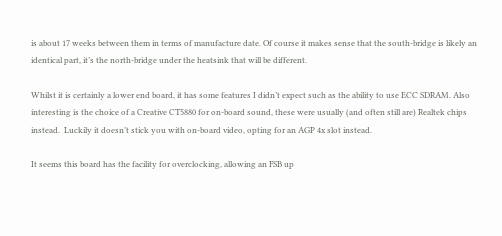is about 17 weeks between them in terms of manufacture date. Of course it makes sense that the south-bridge is likely an identical part, it’s the north-bridge under the heatsink that will be different.

Whilst it is certainly a lower end board, it has some features I didn’t expect such as the ability to use ECC SDRAM. Also interesting is the choice of a Creative CT5880 for on-board sound, these were usually (and often still are) Realtek chips instead.  Luckily it doesn’t stick you with on-board video, opting for an AGP 4x slot instead.

It seems this board has the facility for overclocking, allowing an FSB up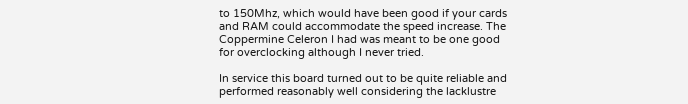to 150Mhz, which would have been good if your cards and RAM could accommodate the speed increase. The Coppermine Celeron I had was meant to be one good for overclocking although I never tried.

In service this board turned out to be quite reliable and performed reasonably well considering the lacklustre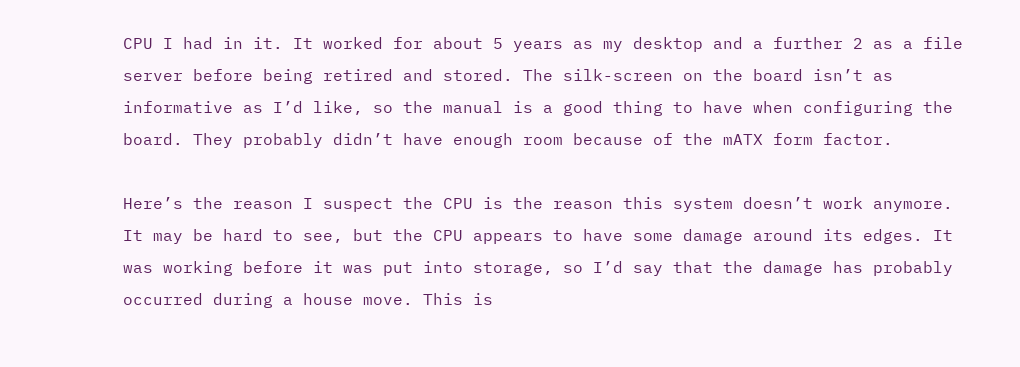CPU I had in it. It worked for about 5 years as my desktop and a further 2 as a file server before being retired and stored. The silk-screen on the board isn’t as informative as I’d like, so the manual is a good thing to have when configuring the board. They probably didn’t have enough room because of the mATX form factor.

Here’s the reason I suspect the CPU is the reason this system doesn’t work anymore. It may be hard to see, but the CPU appears to have some damage around its edges. It was working before it was put into storage, so I’d say that the damage has probably occurred during a house move. This is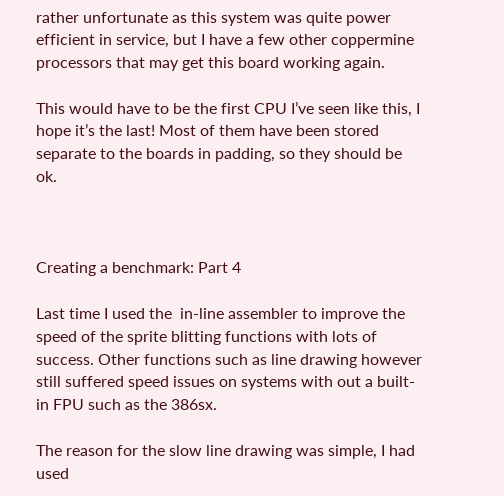rather unfortunate as this system was quite power efficient in service, but I have a few other coppermine processors that may get this board working again.

This would have to be the first CPU I’ve seen like this, I hope it’s the last! Most of them have been stored separate to the boards in padding, so they should be ok.



Creating a benchmark: Part 4

Last time I used the  in-line assembler to improve the speed of the sprite blitting functions with lots of success. Other functions such as line drawing however still suffered speed issues on systems with out a built-in FPU such as the 386sx.

The reason for the slow line drawing was simple, I had used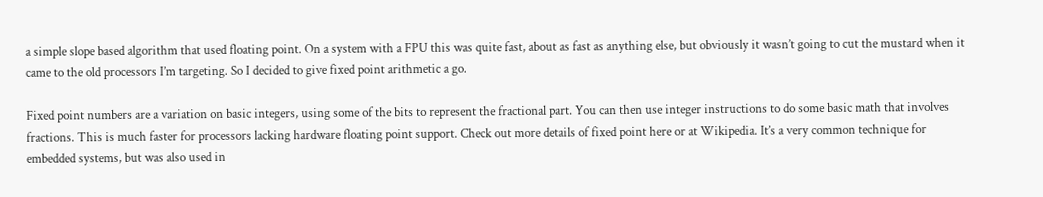a simple slope based algorithm that used floating point. On a system with a FPU this was quite fast, about as fast as anything else, but obviously it wasn’t going to cut the mustard when it came to the old processors I’m targeting. So I decided to give fixed point arithmetic a go.

Fixed point numbers are a variation on basic integers, using some of the bits to represent the fractional part. You can then use integer instructions to do some basic math that involves fractions. This is much faster for processors lacking hardware floating point support. Check out more details of fixed point here or at Wikipedia. It’s a very common technique for embedded systems, but was also used in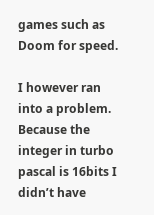games such as Doom for speed.

I however ran into a problem. Because the integer in turbo pascal is 16bits I didn’t have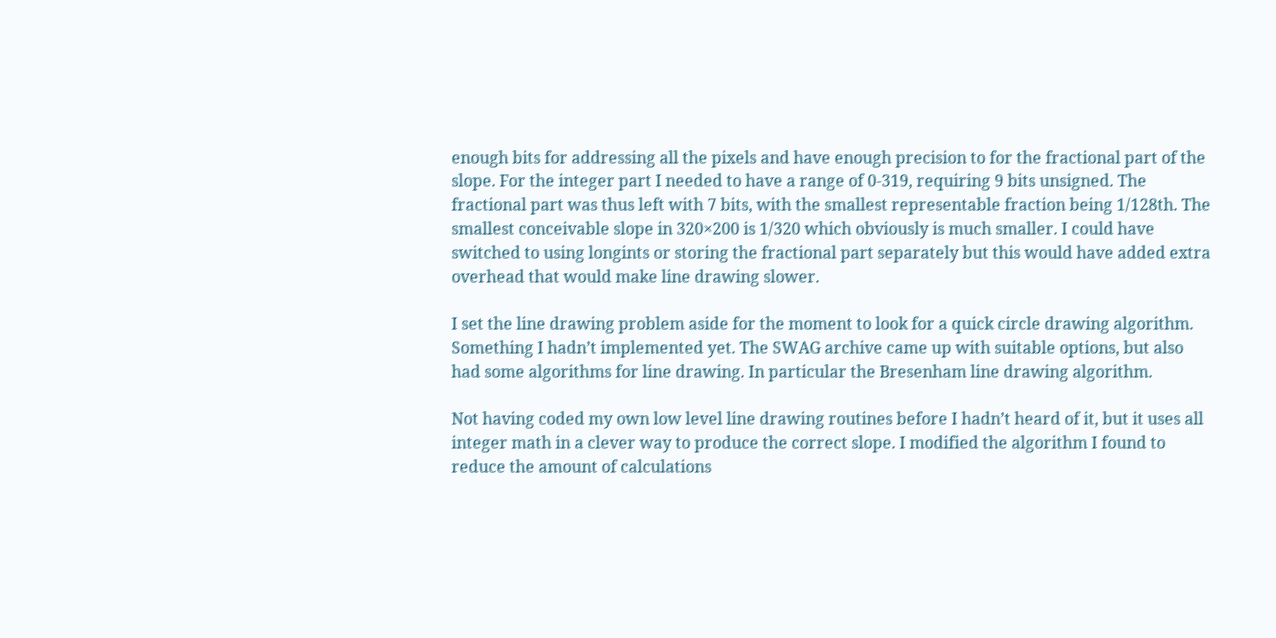enough bits for addressing all the pixels and have enough precision to for the fractional part of the slope. For the integer part I needed to have a range of 0-319, requiring 9 bits unsigned. The fractional part was thus left with 7 bits, with the smallest representable fraction being 1/128th. The smallest conceivable slope in 320×200 is 1/320 which obviously is much smaller. I could have switched to using longints or storing the fractional part separately but this would have added extra overhead that would make line drawing slower.

I set the line drawing problem aside for the moment to look for a quick circle drawing algorithm. Something I hadn’t implemented yet. The SWAG archive came up with suitable options, but also had some algorithms for line drawing. In particular the Bresenham line drawing algorithm.

Not having coded my own low level line drawing routines before I hadn’t heard of it, but it uses all integer math in a clever way to produce the correct slope. I modified the algorithm I found to reduce the amount of calculations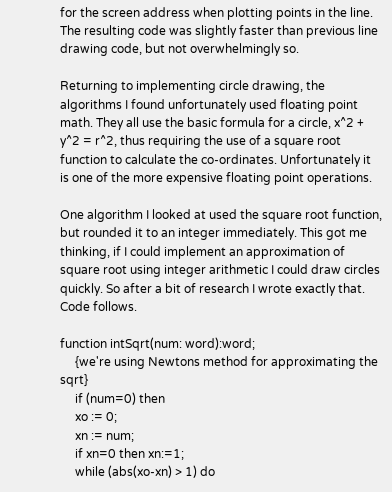for the screen address when plotting points in the line. The resulting code was slightly faster than previous line drawing code, but not overwhelmingly so.

Returning to implementing circle drawing, the algorithms I found unfortunately used floating point math. They all use the basic formula for a circle, x^2 + y^2 = r^2, thus requiring the use of a square root function to calculate the co-ordinates. Unfortunately it is one of the more expensive floating point operations.

One algorithm I looked at used the square root function, but rounded it to an integer immediately. This got me thinking, if I could implement an approximation of square root using integer arithmetic I could draw circles quickly. So after a bit of research I wrote exactly that. Code follows.

function intSqrt(num: word):word;
     {we're using Newtons method for approximating the sqrt}
     if (num=0) then
     xo := 0;
     xn := num;
     if xn=0 then xn:=1;
     while (abs(xo-xn) > 1) do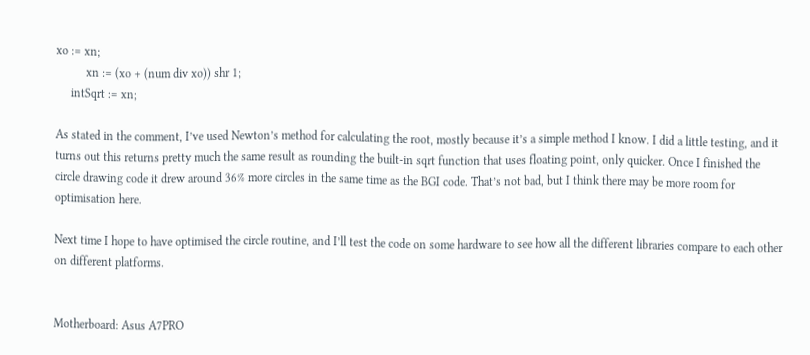xo := xn;
          xn := (xo + (num div xo)) shr 1;
     intSqrt := xn;

As stated in the comment, I’ve used Newton’s method for calculating the root, mostly because it’s a simple method I know. I did a little testing, and it turns out this returns pretty much the same result as rounding the built-in sqrt function that uses floating point, only quicker. Once I finished the circle drawing code it drew around 36% more circles in the same time as the BGI code. That’s not bad, but I think there may be more room for optimisation here.

Next time I hope to have optimised the circle routine, and I’ll test the code on some hardware to see how all the different libraries compare to each other on different platforms.


Motherboard: Asus A7PRO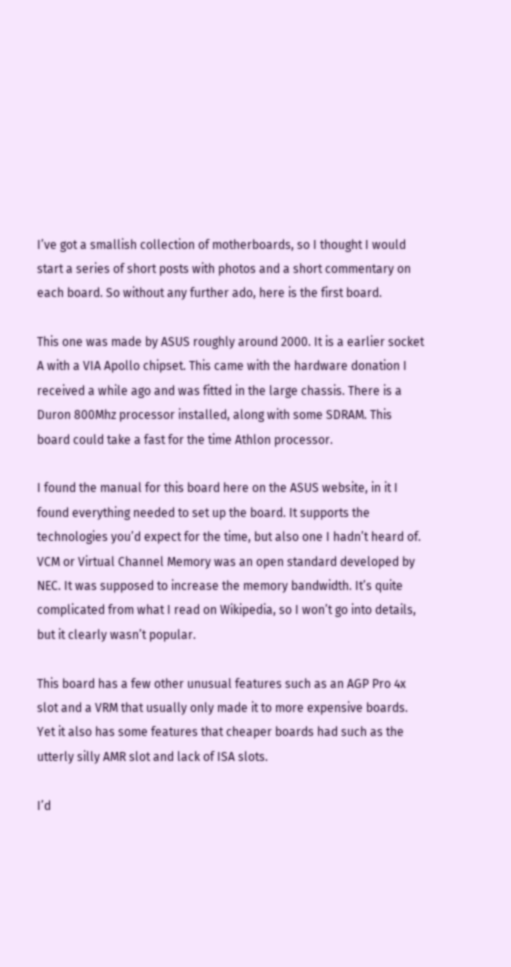I’ve got a smallish collection of motherboards, so I thought I would start a series of short posts with photos and a short commentary on each board. So without any further ado, here is the first board.

This one was made by ASUS roughly around 2000. It is a earlier socket A with a VIA Apollo chipset. This came with the hardware donation I received a while ago and was fitted in the large chassis. There is a Duron 800Mhz processor installed, along with some SDRAM. This board could take a fast for the time Athlon processor.

I found the manual for this board here on the ASUS website, in it I found everything needed to set up the board. It supports the technologies you’d expect for the time, but also one I hadn’t heard of. VCM or Virtual Channel Memory was an open standard developed by NEC. It was supposed to increase the memory bandwidth. It’s quite complicated from what I read on Wikipedia, so I won’t go into details, but it clearly wasn’t popular.

This board has a few other unusual features such as an AGP Pro 4x slot and a VRM that usually only made it to more expensive boards. Yet it also has some features that cheaper boards had such as the utterly silly AMR slot and lack of ISA slots.

I’d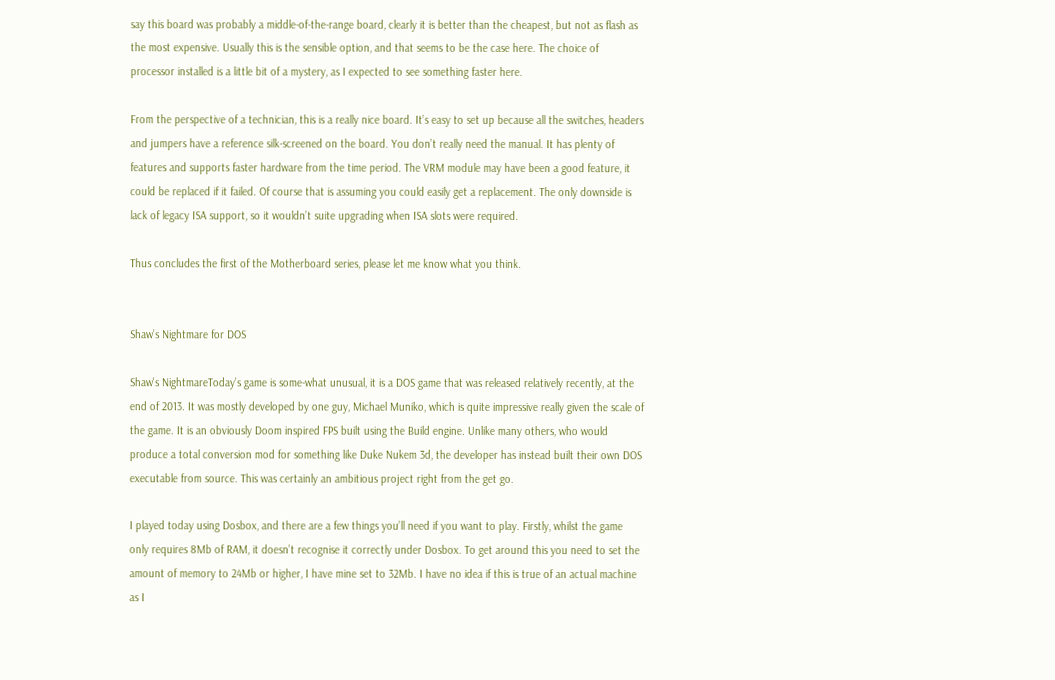say this board was probably a middle-of-the-range board, clearly it is better than the cheapest, but not as flash as the most expensive. Usually this is the sensible option, and that seems to be the case here. The choice of processor installed is a little bit of a mystery, as I expected to see something faster here.

From the perspective of a technician, this is a really nice board. It’s easy to set up because all the switches, headers and jumpers have a reference silk-screened on the board. You don’t really need the manual. It has plenty of features and supports faster hardware from the time period. The VRM module may have been a good feature, it could be replaced if it failed. Of course that is assuming you could easily get a replacement. The only downside is lack of legacy ISA support, so it wouldn’t suite upgrading when ISA slots were required.

Thus concludes the first of the Motherboard series, please let me know what you think.


Shaw’s Nightmare for DOS

Shaw's NightmareToday’s game is some-what unusual, it is a DOS game that was released relatively recently, at the end of 2013. It was mostly developed by one guy, Michael Muniko, which is quite impressive really given the scale of the game. It is an obviously Doom inspired FPS built using the Build engine. Unlike many others, who would produce a total conversion mod for something like Duke Nukem 3d, the developer has instead built their own DOS executable from source. This was certainly an ambitious project right from the get go.

I played today using Dosbox, and there are a few things you’ll need if you want to play. Firstly, whilst the game only requires 8Mb of RAM, it doesn’t recognise it correctly under Dosbox. To get around this you need to set the amount of memory to 24Mb or higher, I have mine set to 32Mb. I have no idea if this is true of an actual machine as I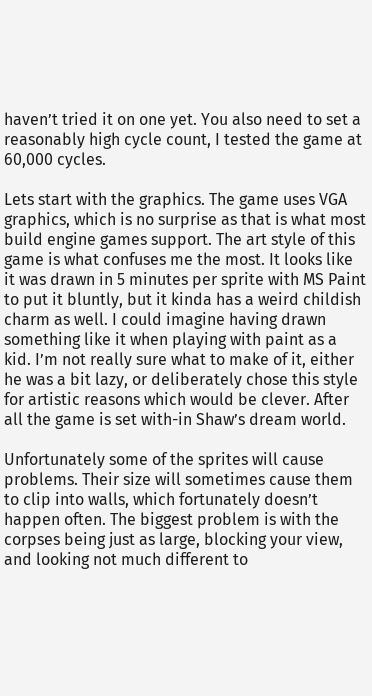haven’t tried it on one yet. You also need to set a reasonably high cycle count, I tested the game at 60,000 cycles.

Lets start with the graphics. The game uses VGA graphics, which is no surprise as that is what most build engine games support. The art style of this game is what confuses me the most. It looks like it was drawn in 5 minutes per sprite with MS Paint to put it bluntly, but it kinda has a weird childish charm as well. I could imagine having drawn something like it when playing with paint as a kid. I’m not really sure what to make of it, either he was a bit lazy, or deliberately chose this style for artistic reasons which would be clever. After all the game is set with-in Shaw’s dream world.

Unfortunately some of the sprites will cause problems. Their size will sometimes cause them to clip into walls, which fortunately doesn’t happen often. The biggest problem is with the corpses being just as large, blocking your view, and looking not much different to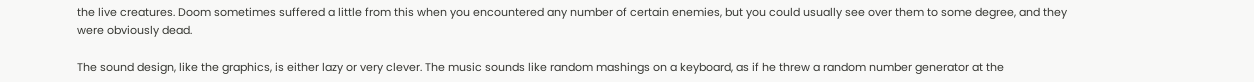the live creatures. Doom sometimes suffered a little from this when you encountered any number of certain enemies, but you could usually see over them to some degree, and they were obviously dead.

The sound design, like the graphics, is either lazy or very clever. The music sounds like random mashings on a keyboard, as if he threw a random number generator at the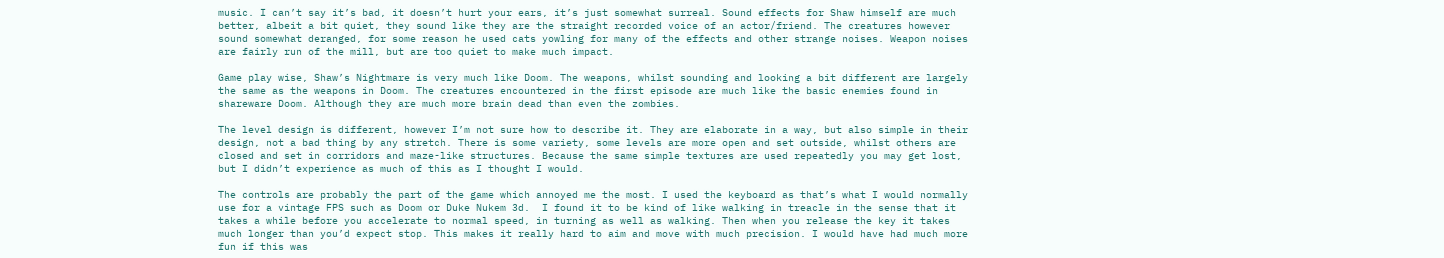music. I can’t say it’s bad, it doesn’t hurt your ears, it’s just somewhat surreal. Sound effects for Shaw himself are much better, albeit a bit quiet, they sound like they are the straight recorded voice of an actor/friend. The creatures however sound somewhat deranged, for some reason he used cats yowling for many of the effects and other strange noises. Weapon noises are fairly run of the mill, but are too quiet to make much impact.

Game play wise, Shaw’s Nightmare is very much like Doom. The weapons, whilst sounding and looking a bit different are largely the same as the weapons in Doom. The creatures encountered in the first episode are much like the basic enemies found in shareware Doom. Although they are much more brain dead than even the zombies.

The level design is different, however I’m not sure how to describe it. They are elaborate in a way, but also simple in their design, not a bad thing by any stretch. There is some variety, some levels are more open and set outside, whilst others are closed and set in corridors and maze-like structures. Because the same simple textures are used repeatedly you may get lost, but I didn’t experience as much of this as I thought I would.

The controls are probably the part of the game which annoyed me the most. I used the keyboard as that’s what I would normally use for a vintage FPS such as Doom or Duke Nukem 3d.  I found it to be kind of like walking in treacle in the sense that it takes a while before you accelerate to normal speed, in turning as well as walking. Then when you release the key it takes much longer than you’d expect stop. This makes it really hard to aim and move with much precision. I would have had much more fun if this was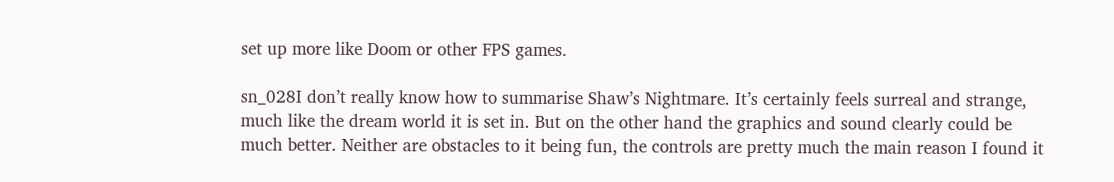set up more like Doom or other FPS games.

sn_028I don’t really know how to summarise Shaw’s Nightmare. It’s certainly feels surreal and strange, much like the dream world it is set in. But on the other hand the graphics and sound clearly could be much better. Neither are obstacles to it being fun, the controls are pretty much the main reason I found it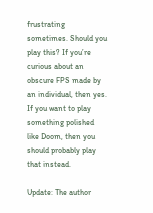frustrating sometimes. Should you play this? If you’re curious about an obscure FPS made by an individual, then yes. If you want to play something polished like Doom, then you should probably play that instead.

Update: The author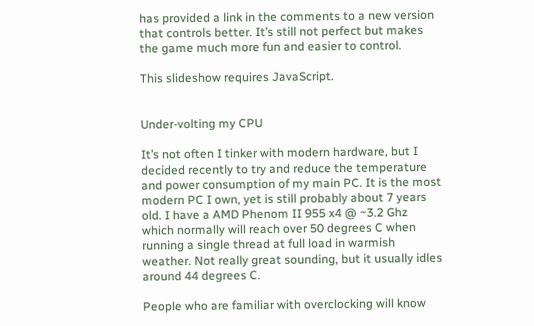has provided a link in the comments to a new version that controls better. It’s still not perfect but makes the game much more fun and easier to control.

This slideshow requires JavaScript.


Under-volting my CPU

It’s not often I tinker with modern hardware, but I decided recently to try and reduce the temperature and power consumption of my main PC. It is the most modern PC I own, yet is still probably about 7 years old. I have a AMD Phenom II 955 x4 @ ~3.2 Ghz which normally will reach over 50 degrees C when running a single thread at full load in warmish weather. Not really great sounding, but it usually idles around 44 degrees C.

People who are familiar with overclocking will know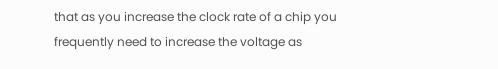that as you increase the clock rate of a chip you frequently need to increase the voltage as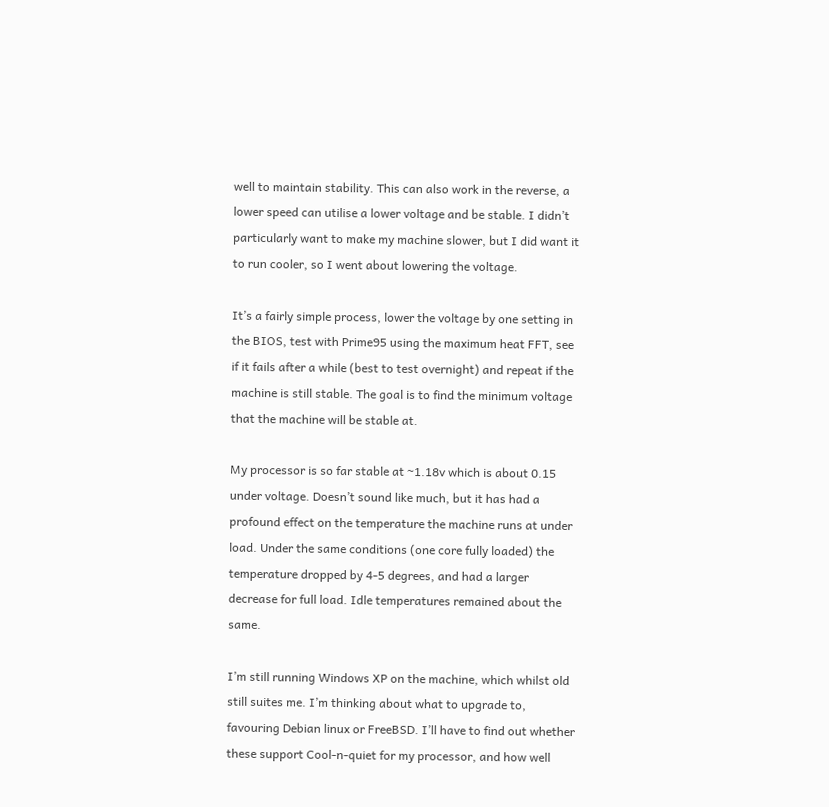well to maintain stability. This can also work in the reverse, a lower speed can utilise a lower voltage and be stable. I didn’t particularly want to make my machine slower, but I did want it to run cooler, so I went about lowering the voltage.

It’s a fairly simple process, lower the voltage by one setting in the BIOS, test with Prime95 using the maximum heat FFT, see if it fails after a while (best to test overnight) and repeat if the machine is still stable. The goal is to find the minimum voltage that the machine will be stable at.

My processor is so far stable at ~1.18v which is about 0.15 under voltage. Doesn’t sound like much, but it has had a profound effect on the temperature the machine runs at under load. Under the same conditions (one core fully loaded) the temperature dropped by 4-5 degrees, and had a larger decrease for full load. Idle temperatures remained about the same.

I’m still running Windows XP on the machine, which whilst old still suites me. I’m thinking about what to upgrade to, favouring Debian linux or FreeBSD. I’ll have to find out whether these support Cool-n-quiet for my processor, and how well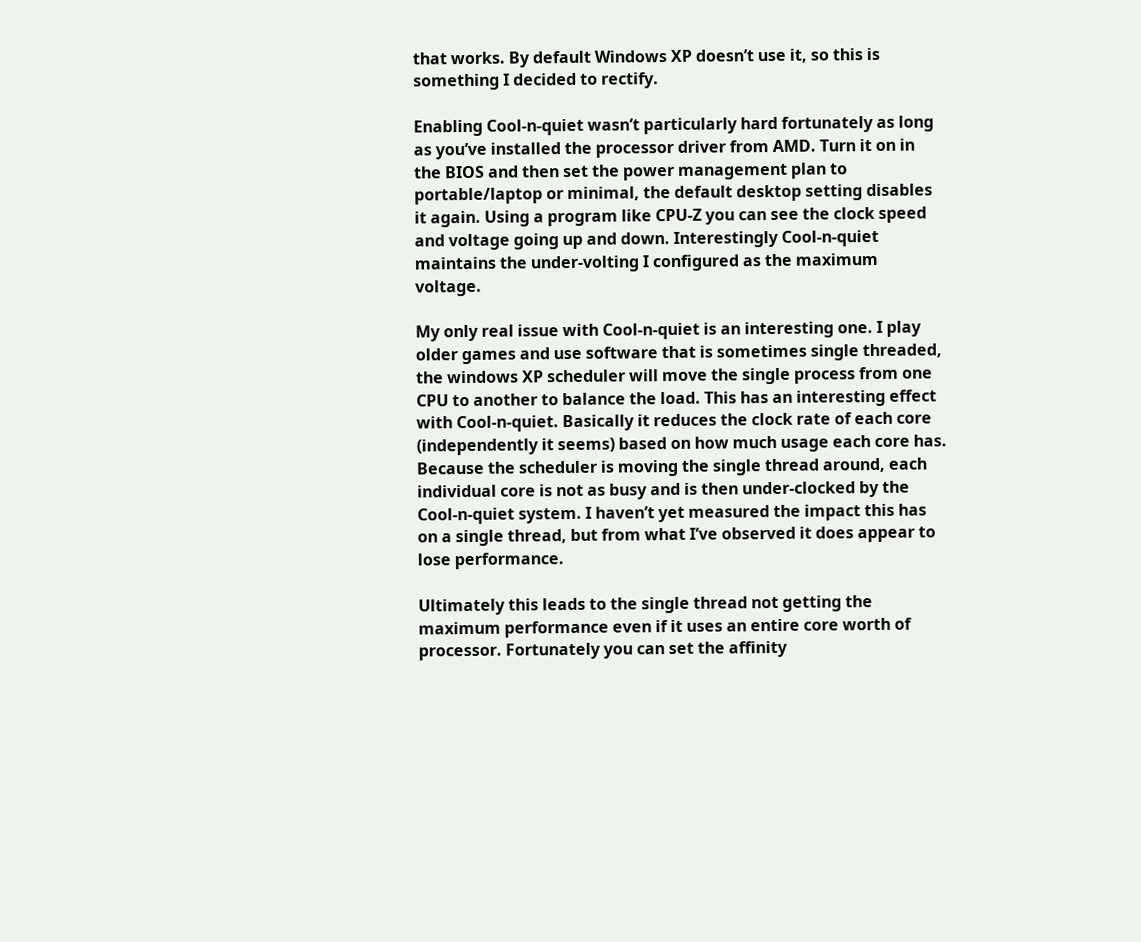that works. By default Windows XP doesn’t use it, so this is something I decided to rectify.

Enabling Cool-n-quiet wasn’t particularly hard fortunately as long as you’ve installed the processor driver from AMD. Turn it on in the BIOS and then set the power management plan to portable/laptop or minimal, the default desktop setting disables it again. Using a program like CPU-Z you can see the clock speed and voltage going up and down. Interestingly Cool-n-quiet maintains the under-volting I configured as the maximum voltage.

My only real issue with Cool-n-quiet is an interesting one. I play older games and use software that is sometimes single threaded, the windows XP scheduler will move the single process from one CPU to another to balance the load. This has an interesting effect with Cool-n-quiet. Basically it reduces the clock rate of each core (independently it seems) based on how much usage each core has. Because the scheduler is moving the single thread around, each individual core is not as busy and is then under-clocked by the Cool-n-quiet system. I haven’t yet measured the impact this has on a single thread, but from what I’ve observed it does appear to lose performance.

Ultimately this leads to the single thread not getting the maximum performance even if it uses an entire core worth of processor. Fortunately you can set the affinity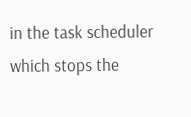in the task scheduler which stops the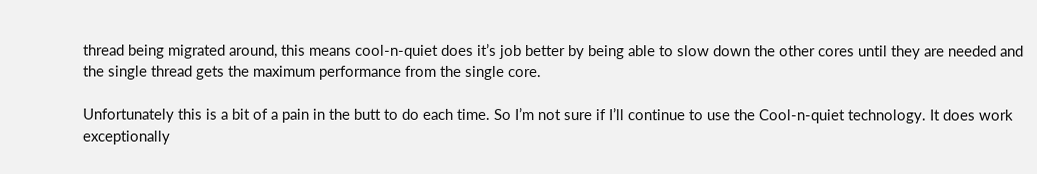thread being migrated around, this means cool-n-quiet does it’s job better by being able to slow down the other cores until they are needed and the single thread gets the maximum performance from the single core.

Unfortunately this is a bit of a pain in the butt to do each time. So I’m not sure if I’ll continue to use the Cool-n-quiet technology. It does work exceptionally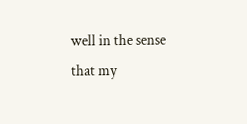well in the sense that my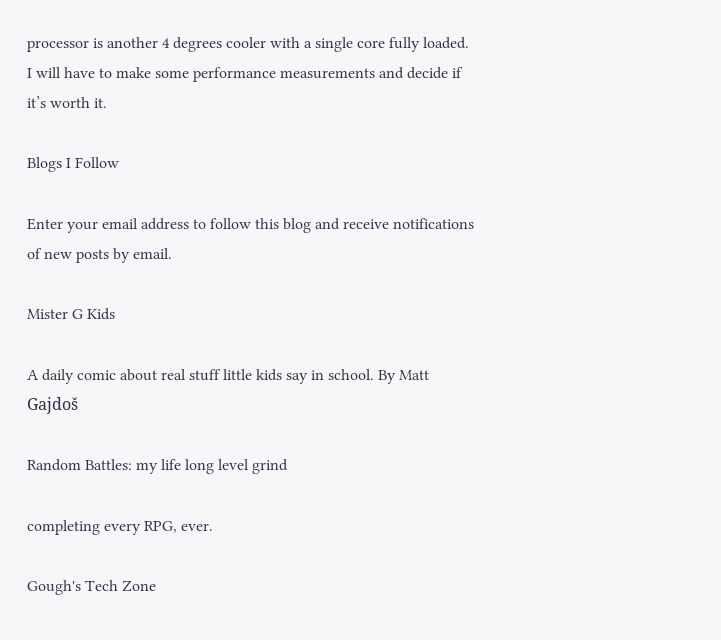processor is another 4 degrees cooler with a single core fully loaded. I will have to make some performance measurements and decide if it’s worth it.

Blogs I Follow

Enter your email address to follow this blog and receive notifications of new posts by email.

Mister G Kids

A daily comic about real stuff little kids say in school. By Matt Gajdoš

Random Battles: my life long level grind

completing every RPG, ever.

Gough's Tech Zone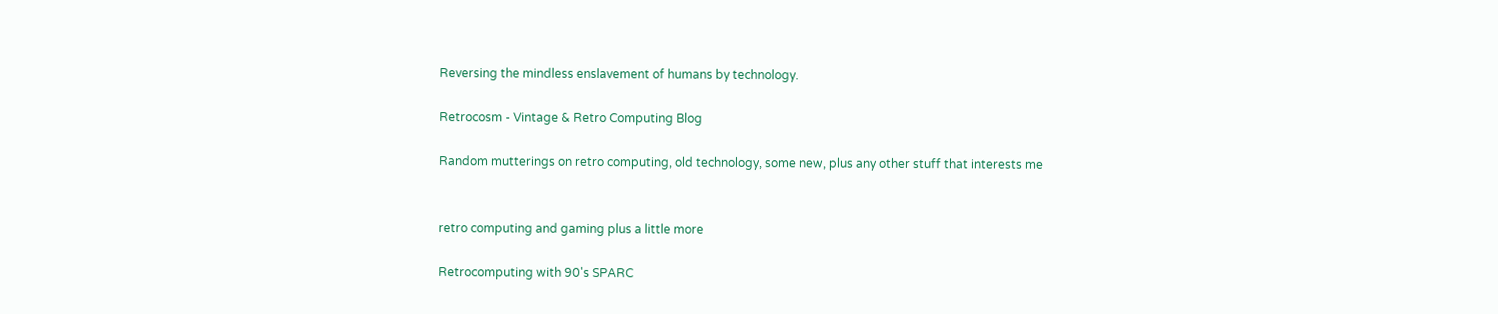Reversing the mindless enslavement of humans by technology.

Retrocosm - Vintage & Retro Computing Blog

Random mutterings on retro computing, old technology, some new, plus any other stuff that interests me


retro computing and gaming plus a little more

Retrocomputing with 90's SPARC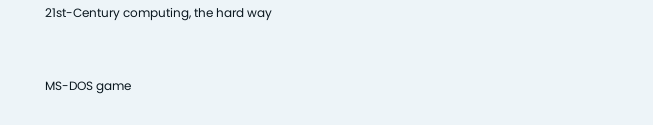21st-Century computing, the hard way


MS-DOS game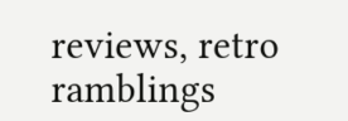reviews, retro ramblings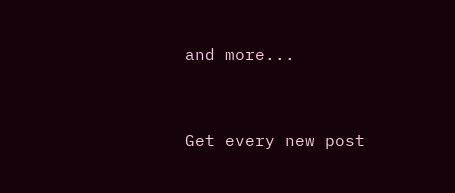and more...


Get every new post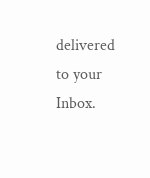delivered to your Inbox.